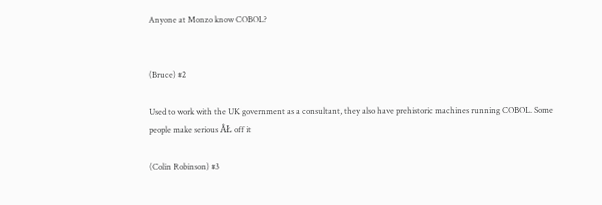Anyone at Monzo know COBOL?


(Bruce) #2

Used to work with the UK government as a consultant, they also have prehistoric machines running COBOL. Some people make serious ÂŁ off it

(Colin Robinson) #3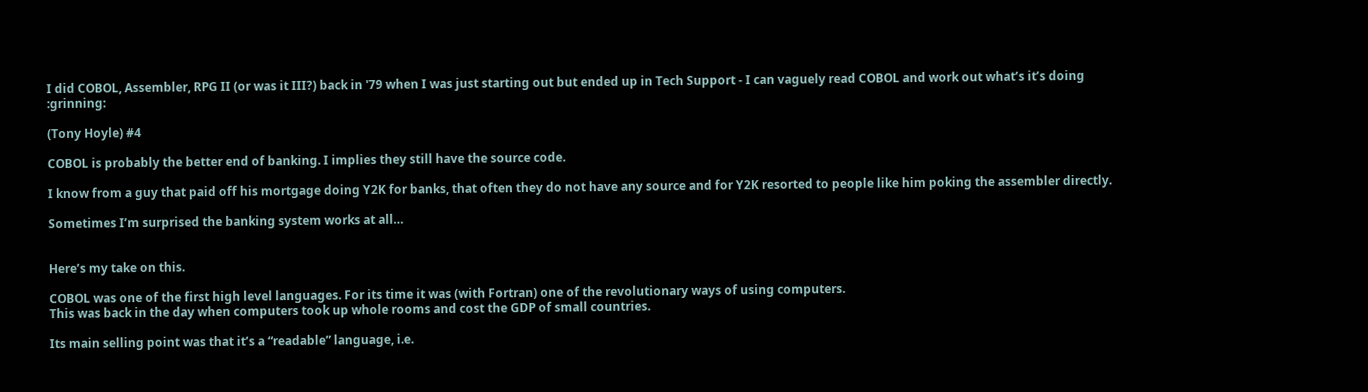I did COBOL, Assembler, RPG II (or was it III?) back in '79 when I was just starting out but ended up in Tech Support - I can vaguely read COBOL and work out what’s it’s doing :grinning:

(Tony Hoyle) #4

COBOL is probably the better end of banking. I implies they still have the source code.

I know from a guy that paid off his mortgage doing Y2K for banks, that often they do not have any source and for Y2K resorted to people like him poking the assembler directly.

Sometimes I’m surprised the banking system works at all…


Here’s my take on this.

COBOL was one of the first high level languages. For its time it was (with Fortran) one of the revolutionary ways of using computers.
This was back in the day when computers took up whole rooms and cost the GDP of small countries.

Its main selling point was that it’s a “readable” language, i.e.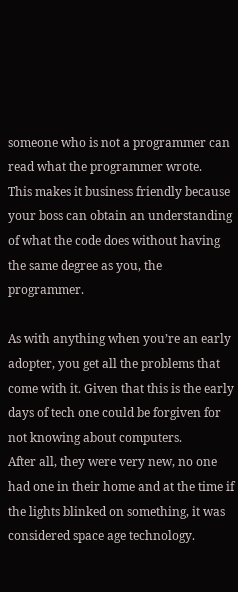someone who is not a programmer can read what the programmer wrote.
This makes it business friendly because your boss can obtain an understanding of what the code does without having the same degree as you, the programmer.

As with anything when you’re an early adopter, you get all the problems that come with it. Given that this is the early days of tech one could be forgiven for not knowing about computers.
After all, they were very new, no one had one in their home and at the time if the lights blinked on something, it was considered space age technology.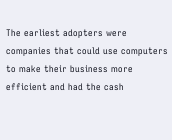The earliest adopters were companies that could use computers to make their business more efficient and had the cash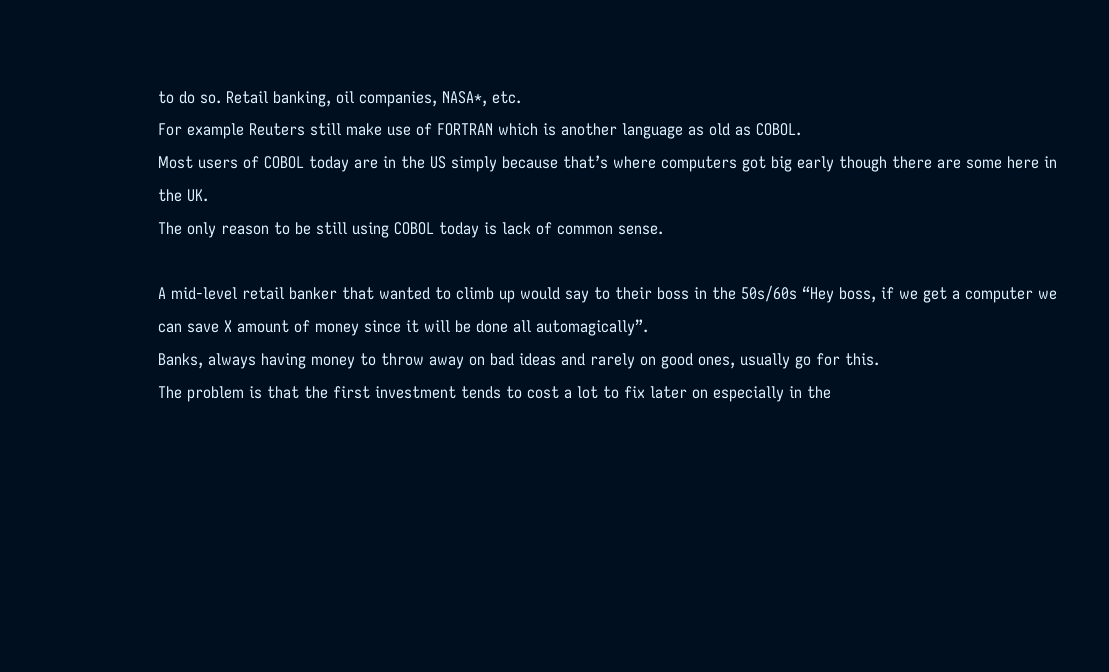to do so. Retail banking, oil companies, NASA*, etc.
For example Reuters still make use of FORTRAN which is another language as old as COBOL.
Most users of COBOL today are in the US simply because that’s where computers got big early though there are some here in the UK.
The only reason to be still using COBOL today is lack of common sense.

A mid-level retail banker that wanted to climb up would say to their boss in the 50s/60s “Hey boss, if we get a computer we can save X amount of money since it will be done all automagically”.
Banks, always having money to throw away on bad ideas and rarely on good ones, usually go for this.
The problem is that the first investment tends to cost a lot to fix later on especially in the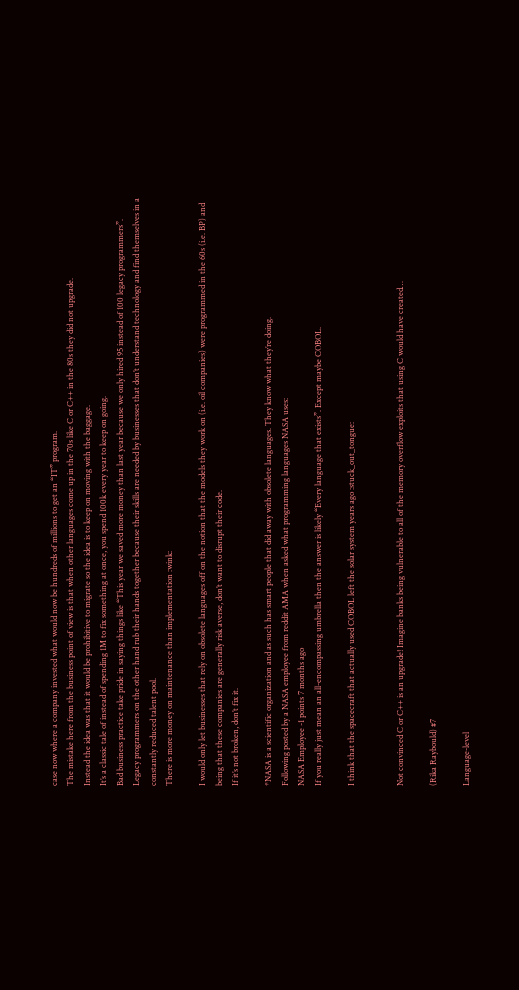case now where a company invested what would now be hundreds of millions to get an “IT” program.
The mistake here from the business point of view is that when other languages come up in the 70s like C or C++ in the 80s they did not upgrade.
Instead the idea was that it would be prohibitive to migrate so the idea is to keep on moving with the baggage.
It’s a classic tale of instead of spending 1M to fix something at once, you spend 100k every year to keep on going.
Bad business practice take pride in saying things like “This year we saved more money than last year because we only hired 95 instead of 100 legacy programmers”.
Legacy programmers on the other hand rub their hands together because their skills are needed by businesses that don’t understand technology and find themselves in a constantly reduced talent pool.
There is more money on maintenance than implementation :wink:

I would only let businesses that rely on obsolete languages off on the notion that the models they work on (i.e. oil companies) were programmed in the 60s (i.e. BP) and being that these companies are generally risk averse, don’t want to disrupt their code.
If it’s not broken, don’t fix it.

*NASA is a scientific organization and as such has smart people that did away with obsolete languages. They know what they’re doing.
Following posted by a NASA employee from reddit AMA when asked what programming languages NASA uses:
NASA Employee -1 points 7 months ago
If you really just mean an all-encompassing umbrella then the answer is likely “Every language that exists”. Except maybe COBOL.

I think that the spacecraft that actually used COBOL left the solar system years ago :stuck_out_tongue:


Not convinced C or C++ is an upgrade! Imagine banks being vulnerable to all of the memory overflow exploits that using C would have created…

(Rika Raybould) #7

Language-level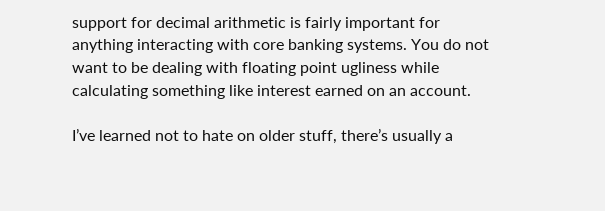support for decimal arithmetic is fairly important for anything interacting with core banking systems. You do not want to be dealing with floating point ugliness while calculating something like interest earned on an account.

I’ve learned not to hate on older stuff, there’s usually a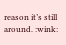reason it’s still around. :wink: